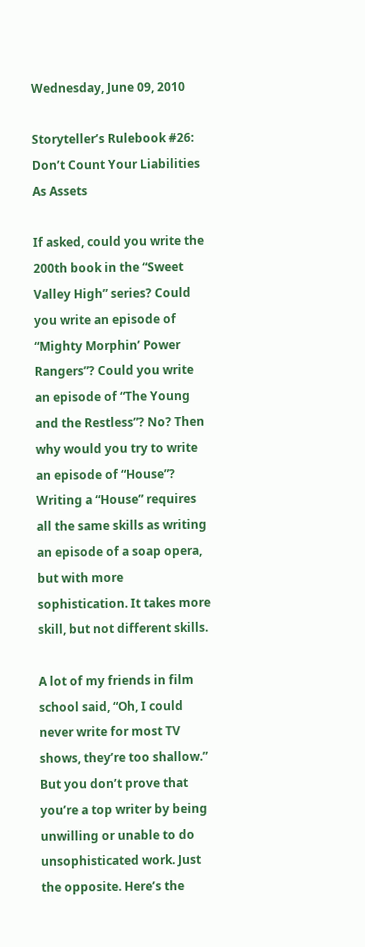Wednesday, June 09, 2010

Storyteller’s Rulebook #26: Don’t Count Your Liabilities As Assets

If asked, could you write the 200th book in the “Sweet Valley High” series? Could you write an episode of “Mighty Morphin’ Power Rangers”? Could you write an episode of “The Young and the Restless”? No? Then why would you try to write an episode of “House”? Writing a “House” requires all the same skills as writing an episode of a soap opera, but with more sophistication. It takes more skill, but not different skills.

A lot of my friends in film school said, “Oh, I could never write for most TV shows, they’re too shallow.” But you don’t prove that you’re a top writer by being unwilling or unable to do unsophisticated work. Just the opposite. Here’s the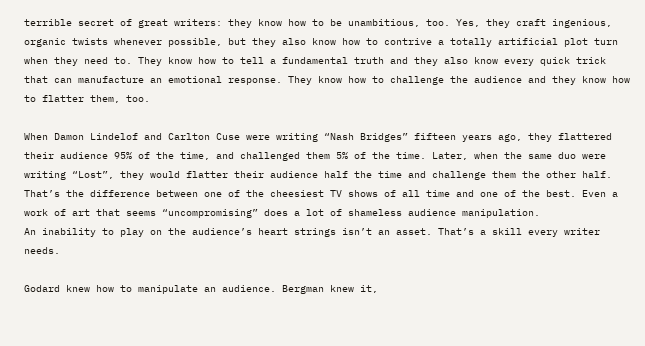terrible secret of great writers: they know how to be unambitious, too. Yes, they craft ingenious, organic twists whenever possible, but they also know how to contrive a totally artificial plot turn when they need to. They know how to tell a fundamental truth and they also know every quick trick that can manufacture an emotional response. They know how to challenge the audience and they know how to flatter them, too.

When Damon Lindelof and Carlton Cuse were writing “Nash Bridges” fifteen years ago, they flattered their audience 95% of the time, and challenged them 5% of the time. Later, when the same duo were writing “Lost”, they would flatter their audience half the time and challenge them the other half. That’s the difference between one of the cheesiest TV shows of all time and one of the best. Even a work of art that seems “uncompromising” does a lot of shameless audience manipulation.
An inability to play on the audience’s heart strings isn’t an asset. That’s a skill every writer needs.

Godard knew how to manipulate an audience. Bergman knew it,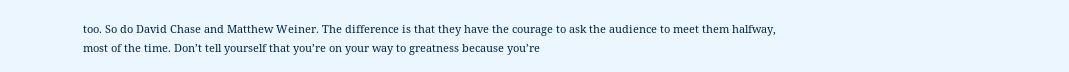too. So do David Chase and Matthew Weiner. The difference is that they have the courage to ask the audience to meet them halfway, most of the time. Don’t tell yourself that you’re on your way to greatness because you’re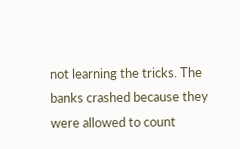not learning the tricks. The banks crashed because they were allowed to count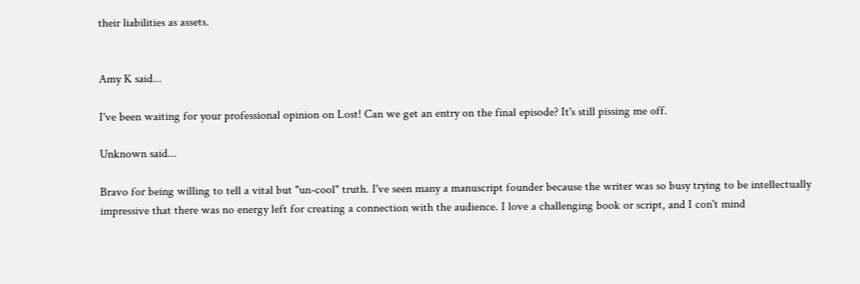their liabilities as assets.


Amy K said...

I've been waiting for your professional opinion on Lost! Can we get an entry on the final episode? It's still pissing me off.

Unknown said...

Bravo for being willing to tell a vital but "un-cool" truth. I've seen many a manuscript founder because the writer was so busy trying to be intellectually impressive that there was no energy left for creating a connection with the audience. I love a challenging book or script, and I con't mind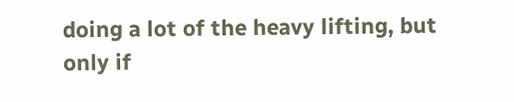doing a lot of the heavy lifting, but only if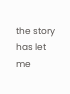the story has let me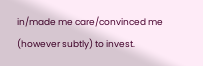in/made me care/convinced me (however subtly) to invest.